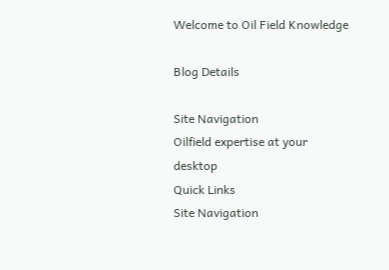Welcome to Oil Field Knowledge

Blog Details

Site Navigation
Oilfield expertise at your desktop
Quick Links
Site Navigation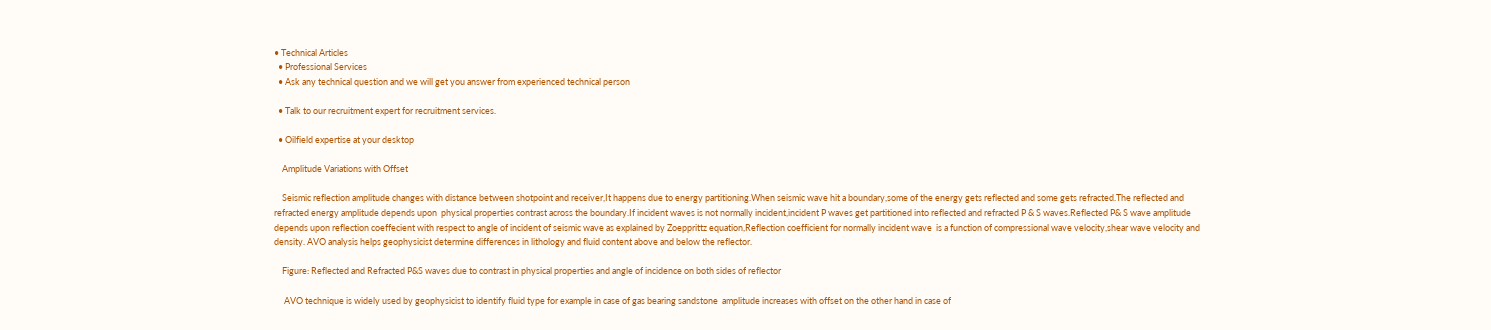• Technical Articles
  • Professional Services
  • Ask any technical question and we will get you answer from experienced technical person

  • Talk to our recruitment expert for recruitment services.

  • Oilfield expertise at your desktop

    Amplitude Variations with Offset

    Seismic reflection amplitude changes with distance between shotpoint and receiver,It happens due to energy partitioning.When seismic wave hit a boundary,some of the energy gets reflected and some gets refracted.The reflected and refracted energy amplitude depends upon  physical properties contrast across the boundary.If incident waves is not normally incident,incident P waves get partitioned into reflected and refracted P & S waves.Reflected P& S wave amplitude depends upon reflection coeffecient with respect to angle of incident of seismic wave as explained by Zoepprittz equation,Reflection coefficient for normally incident wave  is a function of compressional wave velocity,shear wave velocity and density. AVO analysis helps geophysicist determine differences in lithology and fluid content above and below the reflector.

    Figure: Reflected and Refracted P&S waves due to contrast in physical properties and angle of incidence on both sides of reflector

     AVO technique is widely used by geophysicist to identify fluid type for example in case of gas bearing sandstone  amplitude increases with offset on the other hand in case of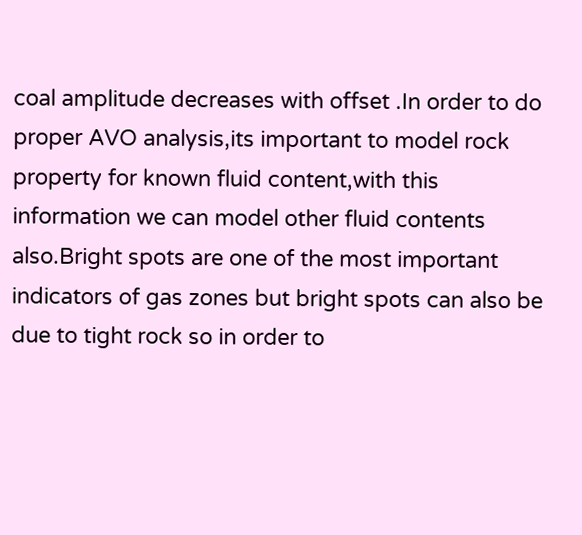coal amplitude decreases with offset .In order to do proper AVO analysis,its important to model rock property for known fluid content,with this information we can model other fluid contents also.Bright spots are one of the most important indicators of gas zones but bright spots can also be due to tight rock so in order to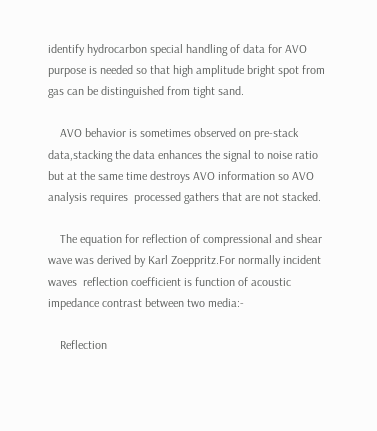identify hydrocarbon special handling of data for AVO purpose is needed so that high amplitude bright spot from gas can be distinguished from tight sand.

    AVO behavior is sometimes observed on pre-stack data,stacking the data enhances the signal to noise ratio but at the same time destroys AVO information so AVO analysis requires  processed gathers that are not stacked.

    The equation for reflection of compressional and shear wave was derived by Karl Zoeppritz.For normally incident waves  reflection coefficient is function of acoustic impedance contrast between two media:-

    Reflection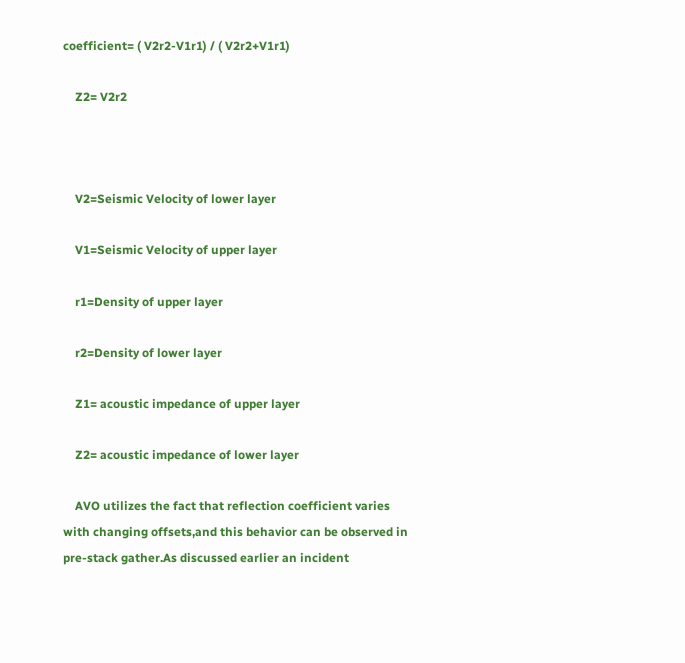coefficient= ( V2r2-V1r1) / ( V2r2+V1r1)

    Z2= V2r2



    V2=Seismic Velocity of lower layer

    V1=Seismic Velocity of upper layer

    r1=Density of upper layer

    r2=Density of lower layer

    Z1= acoustic impedance of upper layer

    Z2= acoustic impedance of lower layer

    AVO utilizes the fact that reflection coefficient varies with changing offsets,and this behavior can be observed in pre-stack gather.As discussed earlier an incident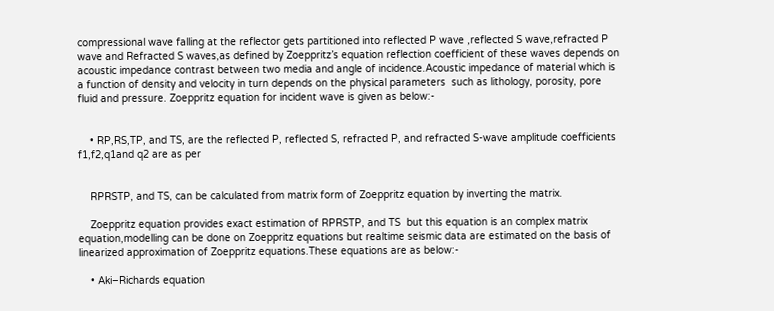compressional wave falling at the reflector gets partitioned into reflected P wave ,reflected S wave,refracted P wave and Refracted S waves,as defined by Zoeppritz’s equation reflection coefficient of these waves depends on acoustic impedance contrast between two media and angle of incidence.Acoustic impedance of material which is a function of density and velocity in turn depends on the physical parameters  such as lithology, porosity, pore fluid and pressure. Zoeppritz equation for incident wave is given as below:-


    • RP,RS,TP, and TS, are the reflected P, reflected S, refracted P, and refracted S-wave amplitude coefficients f1,f2,q1and q2 are as per


    RPRSTP, and TS, can be calculated from matrix form of Zoeppritz equation by inverting the matrix.

    Zoeppritz equation provides exact estimation of RPRSTP, and TS  but this equation is an complex matrix equation,modelling can be done on Zoeppritz equations but realtime seismic data are estimated on the basis of linearized approximation of Zoeppritz equations.These equations are as below:-

    • Aki–Richards equation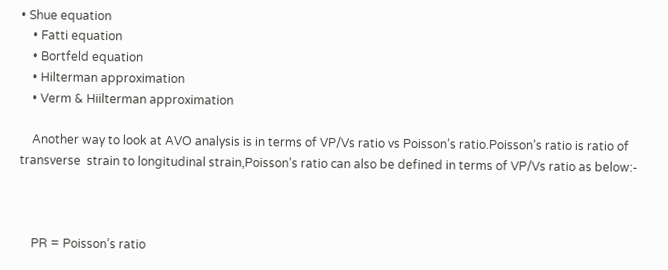• Shue equation
    • Fatti equation
    • Bortfeld equation
    • Hilterman approximation
    • Verm & Hiilterman approximation

    Another way to look at AVO analysis is in terms of VP/Vs ratio vs Poisson’s ratio.Poisson’s ratio is ratio of transverse  strain to longitudinal strain,Poisson’s ratio can also be defined in terms of VP/Vs ratio as below:-



    PR = Poisson’s ratio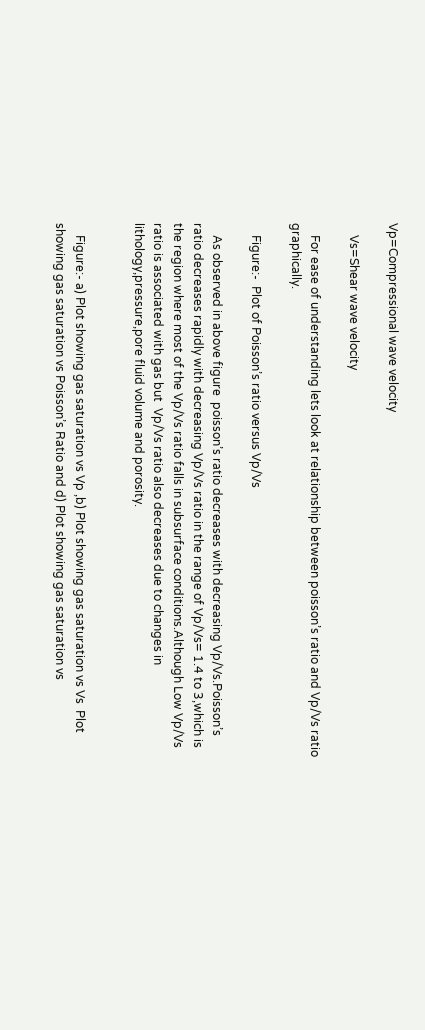Vp=Compressional wave velocity

    Vs=Shear wave velocity

    For ease of understanding lets look at relationship between poisson’s ratio and Vp/Vs ratio graphically.

    Figure:-  Plot of Poisson’s ratio versus Vp/Vs

    As observed in above figure  poisson’s ratio decreases with decreasing Vp/Vs.Poisson’s ratio decreases rapidly with decreasing Vp/Vs ratio in the range of Vp/Vs= 1.4 to 3,which is the region where most of the Vp/Vs ratio falls in subsurface conditions.Although Low Vp/Vs ratio is associated with gas but  Vp/Vs ratio also decreases due to changes in lithology,pressure,pore fluid volume and porosity.


    Figure:- a) Plot showing gas saturation vs Vp ,b) Plot showing gas saturation vs Vs  Plot showing gas saturation vs Poisson’s Ratio and d) Plot showing gas saturation vs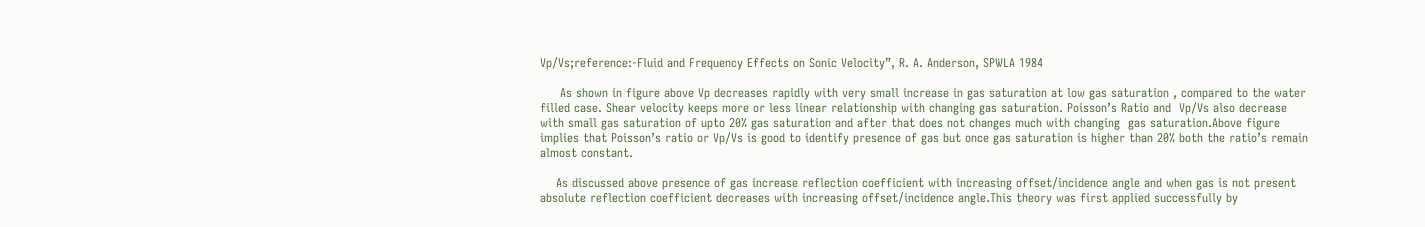Vp/Vs;reference:-Fluid and Frequency Effects on Sonic Velocity”, R. A. Anderson, SPWLA 1984

     As shown in figure above Vp decreases rapidly with very small increase in gas saturation at low gas saturation , compared to the water filled case. Shear velocity keeps more or less linear relationship with changing gas saturation. Poisson’s Ratio and  Vp/Vs also decrease with small gas saturation of upto 20% gas saturation and after that does not changes much with changing  gas saturation.Above figure implies that Poisson’s ratio or Vp/Vs is good to identify presence of gas but once gas saturation is higher than 20% both the ratio’s remain almost constant.

    As discussed above presence of gas increase reflection coefficient with increasing offset/incidence angle and when gas is not present absolute reflection coefficient decreases with increasing offset/incidence angle.This theory was first applied successfully by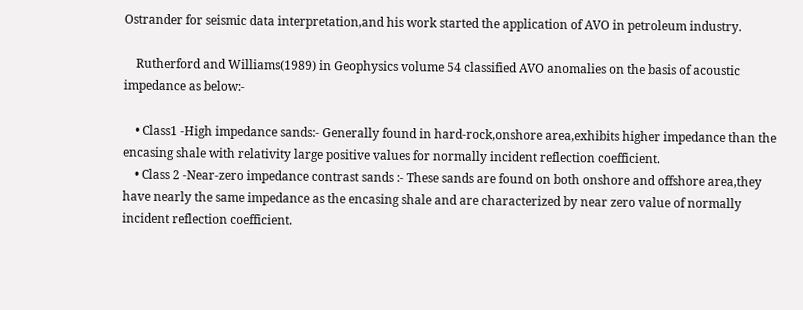Ostrander for seismic data interpretation,and his work started the application of AVO in petroleum industry.

    Rutherford and Williams(1989) in Geophysics volume 54 classified AVO anomalies on the basis of acoustic impedance as below:-

    • Class1 -High impedance sands:- Generally found in hard-rock,onshore area,exhibits higher impedance than the encasing shale with relativity large positive values for normally incident reflection coefficient.
    • Class 2 -Near-zero impedance contrast sands :- These sands are found on both onshore and offshore area,they have nearly the same impedance as the encasing shale and are characterized by near zero value of normally incident reflection coefficient.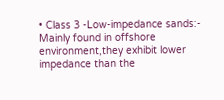• Class 3 -Low-impedance sands:- Mainly found in offshore environment,they exhibit lower impedance than the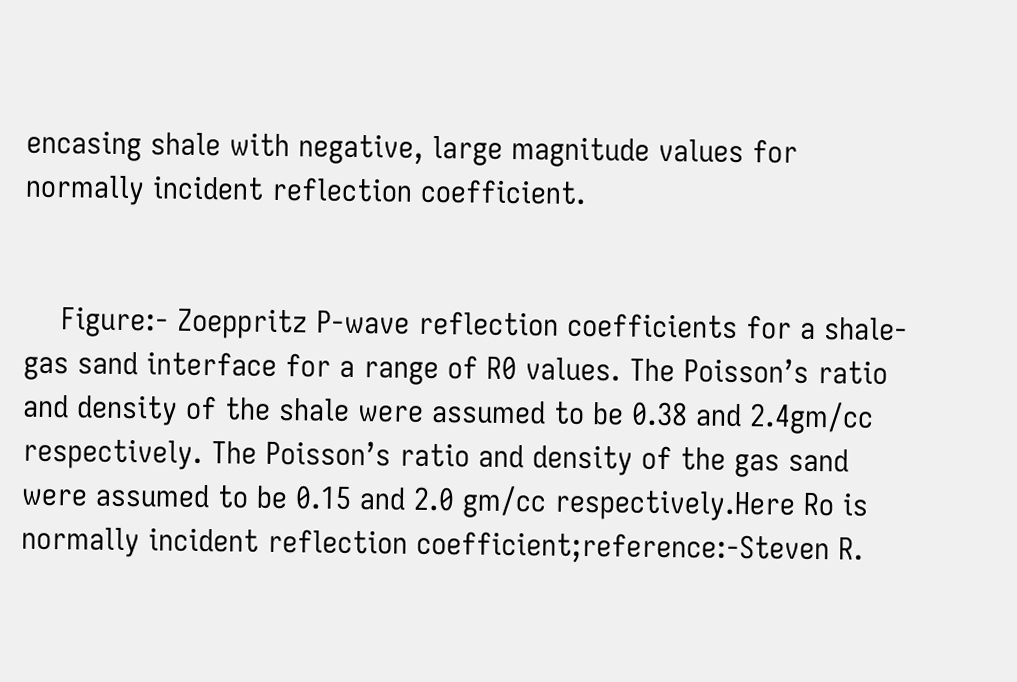encasing shale with negative, large magnitude values for normally incident reflection coefficient.


    Figure:- Zoeppritz P-wave reflection coefficients for a shale-gas sand interface for a range of R0 values. The Poisson’s ratio and density of the shale were assumed to be 0.38 and 2.4gm/cc  respectively. The Poisson’s ratio and density of the gas sand were assumed to be 0.15 and 2.0 gm/cc respectively.Here Ro is normally incident reflection coefficient;reference:-Steven R.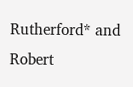Rutherford* and Robert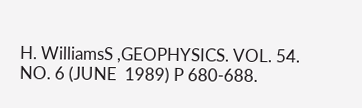H. WilliamsS ,GEOPHYSICS. VOL. 54. NO. 6 (JUNE  1989) P 680-688.